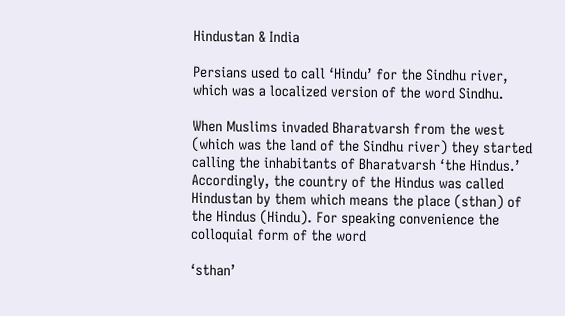Hindustan & India

Persians used to call ‘Hindu’ for the Sindhu river, which was a localized version of the word Sindhu.

When Muslims invaded Bharatvarsh from the west (which was the land of the Sindhu river) they started calling the inhabitants of Bharatvarsh ‘the Hindus.’ Accordingly, the country of the Hindus was called Hindustan by them which means the place (sthan) of the Hindus (Hindu). For speaking convenience the colloquial form of the word

‘sthan’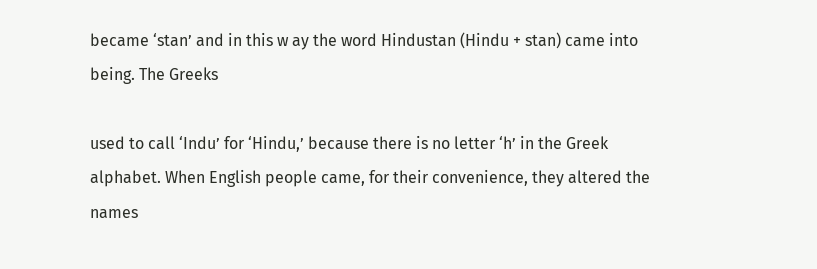became ‘stan’ and in this w ay the word Hindustan (Hindu + stan) came into being. The Greeks

used to call ‘Indu’ for ‘Hindu,’ because there is no letter ‘h’ in the Greek alphabet. When English people came, for their convenience, they altered the names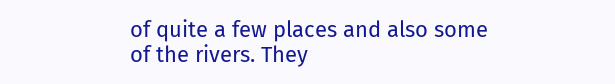of quite a few places and also some of the rivers. They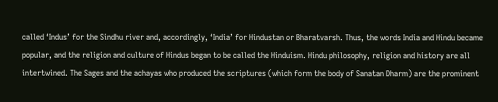called ‘Indus’ for the Sindhu river and, accordingly, ‘India’ for Hindustan or Bharatvarsh. Thus, the words India and Hindu became popular, and the religion and culture of Hindus began to be called the Hinduism. Hindu philosophy, religion and history are all intertwined. The Sages and the achayas who produced the scriptures (which form the body of Sanatan Dharm) are the prominent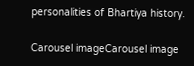personalities of Bhartiya history.

Carousel imageCarousel image